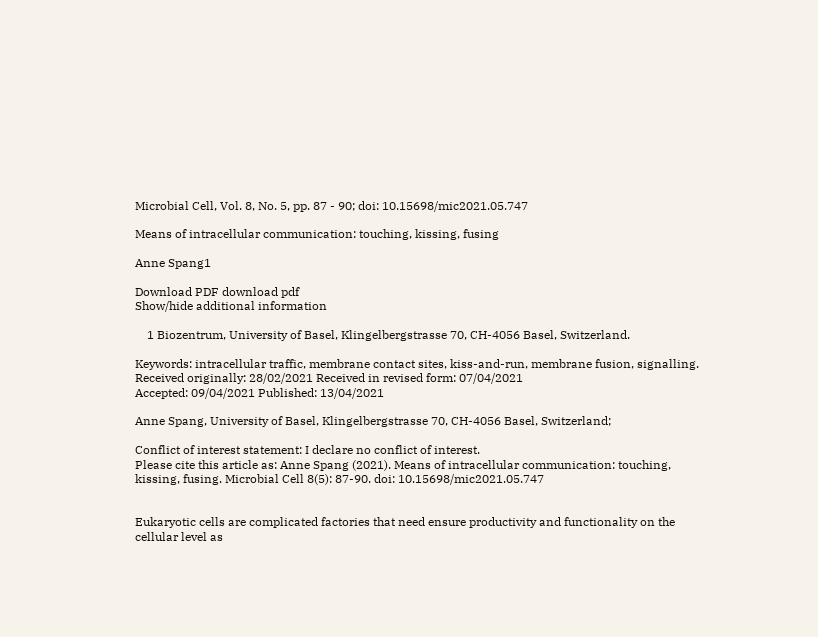Microbial Cell, Vol. 8, No. 5, pp. 87 - 90; doi: 10.15698/mic2021.05.747

Means of intracellular communication: touching, kissing, fusing

Anne Spang1

Download PDF download pdf
Show/hide additional information

    1 Biozentrum, University of Basel, Klingelbergstrasse 70, CH-4056 Basel, Switzerland.

Keywords: intracellular traffic, membrane contact sites, kiss-and-run, membrane fusion, signalling.
Received originally: 28/02/2021 Received in revised form: 07/04/2021
Accepted: 09/04/2021 Published: 13/04/2021

Anne Spang, University of Basel, Klingelbergstrasse 70, CH-4056 Basel, Switzerland;

Conflict of interest statement: I declare no conflict of interest.
Please cite this article as: Anne Spang (2021). Means of intracellular communication: touching, kissing, fusing. Microbial Cell 8(5): 87-90. doi: 10.15698/mic2021.05.747


Eukaryotic cells are complicated factories that need ensure productivity and functionality on the cellular level as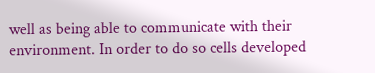well as being able to communicate with their environment. In order to do so cells developed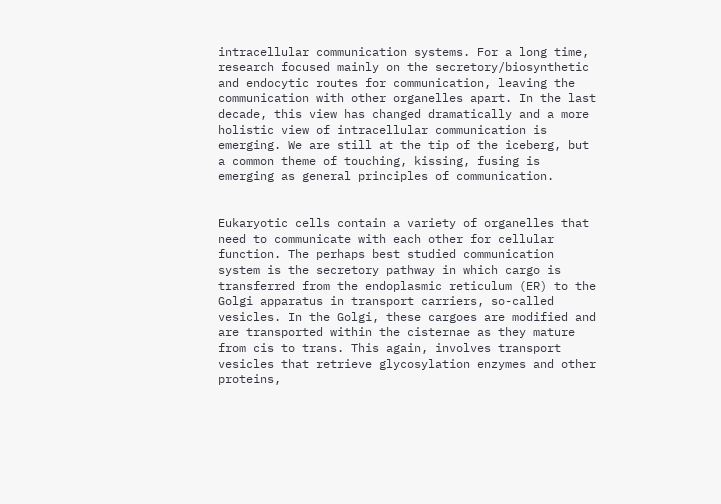intracellular communication systems. For a long time, research focused mainly on the secretory/biosynthetic and endocytic routes for communication, leaving the communication with other organelles apart. In the last decade, this view has changed dramatically and a more holistic view of intracellular communication is emerging. We are still at the tip of the iceberg, but a common theme of touching, kissing, fusing is emerging as general principles of communication.


Eukaryotic cells contain a variety of organelles that need to communicate with each other for cellular function. The perhaps best studied communication system is the secretory pathway in which cargo is transferred from the endoplasmic reticulum (ER) to the Golgi apparatus in transport carriers, so-called vesicles. In the Golgi, these cargoes are modified and are transported within the cisternae as they mature from cis to trans. This again, involves transport vesicles that retrieve glycosylation enzymes and other proteins,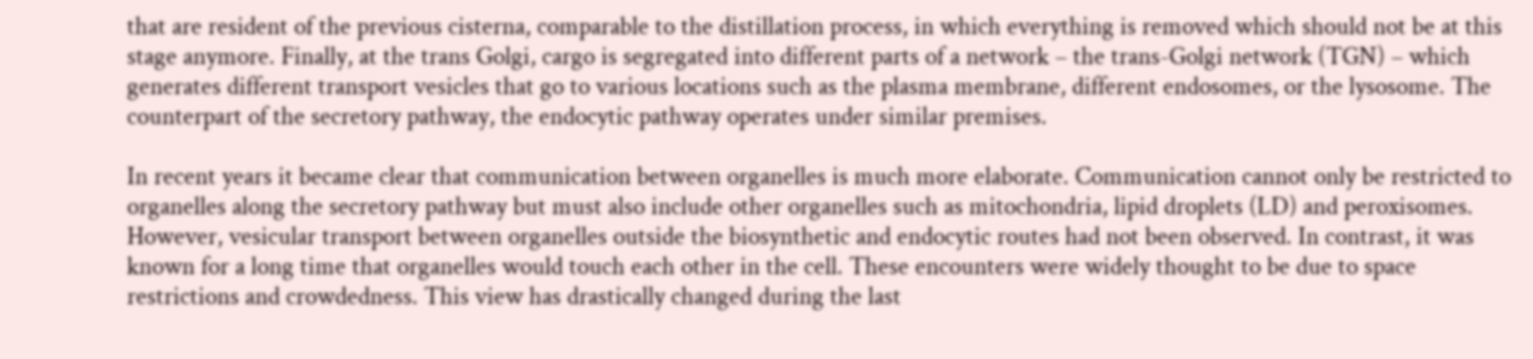that are resident of the previous cisterna, comparable to the distillation process, in which everything is removed which should not be at this stage anymore. Finally, at the trans Golgi, cargo is segregated into different parts of a network – the trans-Golgi network (TGN) – which generates different transport vesicles that go to various locations such as the plasma membrane, different endosomes, or the lysosome. The counterpart of the secretory pathway, the endocytic pathway operates under similar premises.

In recent years it became clear that communication between organelles is much more elaborate. Communication cannot only be restricted to organelles along the secretory pathway but must also include other organelles such as mitochondria, lipid droplets (LD) and peroxisomes. However, vesicular transport between organelles outside the biosynthetic and endocytic routes had not been observed. In contrast, it was known for a long time that organelles would touch each other in the cell. These encounters were widely thought to be due to space restrictions and crowdedness. This view has drastically changed during the last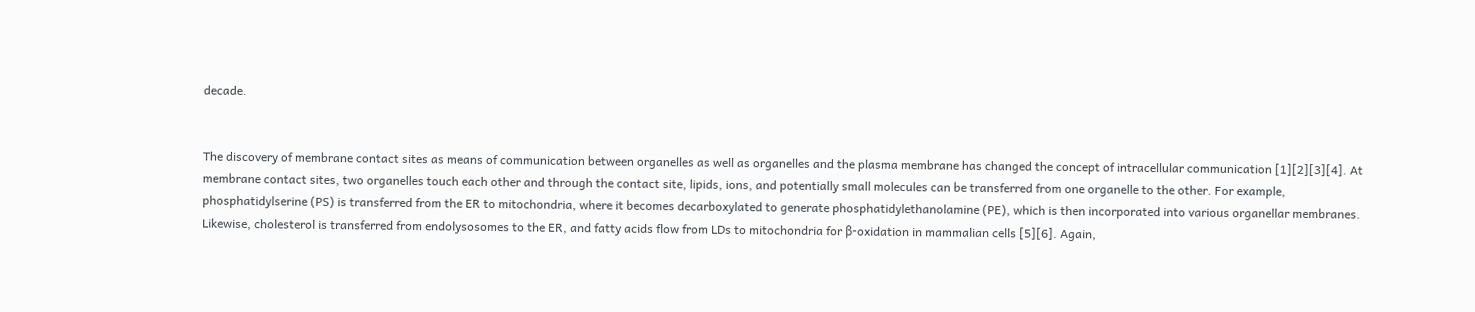decade.


The discovery of membrane contact sites as means of communication between organelles as well as organelles and the plasma membrane has changed the concept of intracellular communication [1][2][3][4]. At membrane contact sites, two organelles touch each other and through the contact site, lipids, ions, and potentially small molecules can be transferred from one organelle to the other. For example, phosphatidylserine (PS) is transferred from the ER to mitochondria, where it becomes decarboxylated to generate phosphatidylethanolamine (PE), which is then incorporated into various organellar membranes. Likewise, cholesterol is transferred from endolysosomes to the ER, and fatty acids flow from LDs to mitochondria for β-oxidation in mammalian cells [5][6]. Again,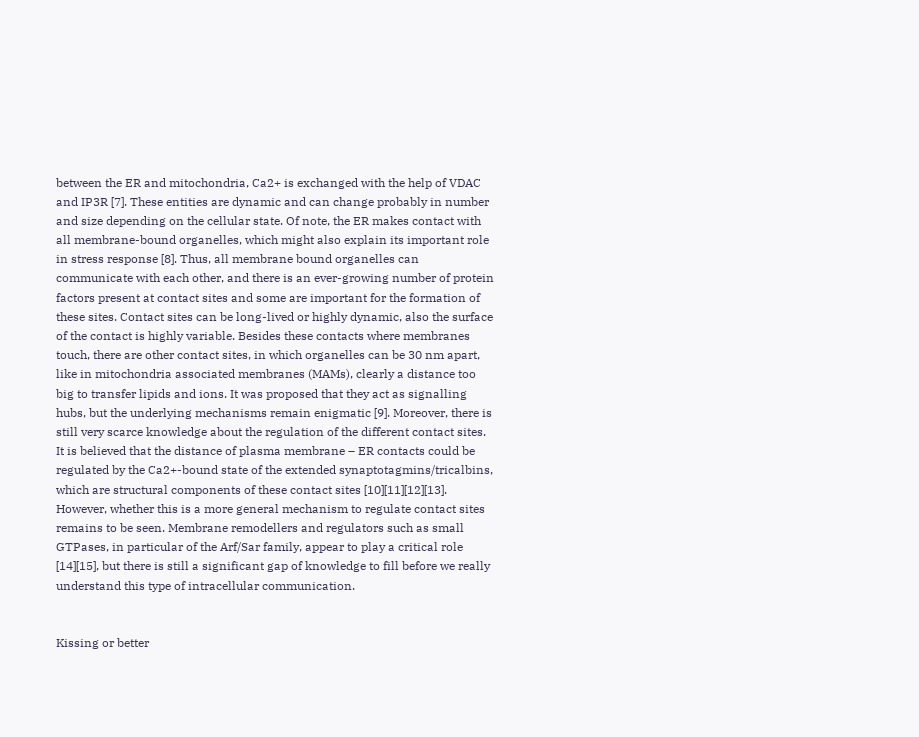between the ER and mitochondria, Ca2+ is exchanged with the help of VDAC and IP3R [7]. These entities are dynamic and can change probably in number and size depending on the cellular state. Of note, the ER makes contact with all membrane-bound organelles, which might also explain its important role in stress response [8]. Thus, all membrane bound organelles can communicate with each other, and there is an ever-growing number of protein factors present at contact sites and some are important for the formation of these sites. Contact sites can be long-lived or highly dynamic, also the surface of the contact is highly variable. Besides these contacts where membranes touch, there are other contact sites, in which organelles can be 30 nm apart, like in mitochondria associated membranes (MAMs), clearly a distance too big to transfer lipids and ions. It was proposed that they act as signalling hubs, but the underlying mechanisms remain enigmatic [9]. Moreover, there is still very scarce knowledge about the regulation of the different contact sites. It is believed that the distance of plasma membrane – ER contacts could be regulated by the Ca2+-bound state of the extended synaptotagmins/tricalbins, which are structural components of these contact sites [10][11][12][13]. However, whether this is a more general mechanism to regulate contact sites remains to be seen. Membrane remodellers and regulators such as small GTPases, in particular of the Arf/Sar family, appear to play a critical role [14][15], but there is still a significant gap of knowledge to fill before we really understand this type of intracellular communication.


Kissing or better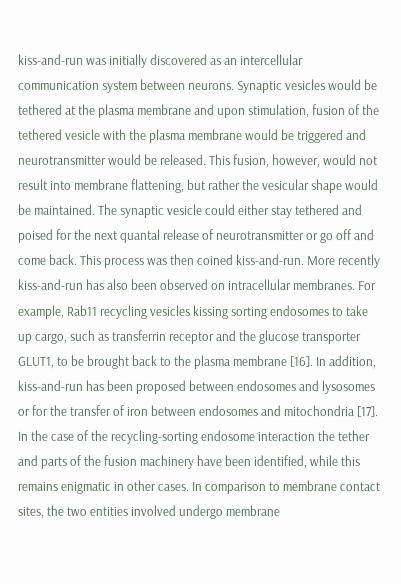kiss-and-run was initially discovered as an intercellular communication system between neurons. Synaptic vesicles would be tethered at the plasma membrane and upon stimulation, fusion of the tethered vesicle with the plasma membrane would be triggered and neurotransmitter would be released. This fusion, however, would not result into membrane flattening, but rather the vesicular shape would be maintained. The synaptic vesicle could either stay tethered and poised for the next quantal release of neurotransmitter or go off and come back. This process was then coined kiss-and-run. More recently kiss-and-run has also been observed on intracellular membranes. For example, Rab11 recycling vesicles kissing sorting endosomes to take up cargo, such as transferrin receptor and the glucose transporter GLUT1, to be brought back to the plasma membrane [16]. In addition, kiss-and-run has been proposed between endosomes and lysosomes or for the transfer of iron between endosomes and mitochondria [17]. In the case of the recycling-sorting endosome interaction the tether and parts of the fusion machinery have been identified, while this remains enigmatic in other cases. In comparison to membrane contact sites, the two entities involved undergo membrane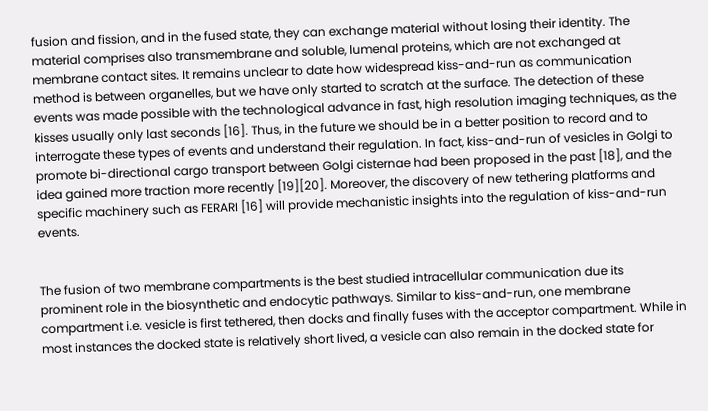fusion and fission, and in the fused state, they can exchange material without losing their identity. The material comprises also transmembrane and soluble, lumenal proteins, which are not exchanged at membrane contact sites. It remains unclear to date how widespread kiss-and-run as communication method is between organelles, but we have only started to scratch at the surface. The detection of these events was made possible with the technological advance in fast, high resolution imaging techniques, as the kisses usually only last seconds [16]. Thus, in the future we should be in a better position to record and to interrogate these types of events and understand their regulation. In fact, kiss-and-run of vesicles in Golgi to promote bi-directional cargo transport between Golgi cisternae had been proposed in the past [18], and the idea gained more traction more recently [19][20]. Moreover, the discovery of new tethering platforms and specific machinery such as FERARI [16] will provide mechanistic insights into the regulation of kiss-and-run events.


The fusion of two membrane compartments is the best studied intracellular communication due its prominent role in the biosynthetic and endocytic pathways. Similar to kiss-and-run, one membrane compartment i.e. vesicle is first tethered, then docks and finally fuses with the acceptor compartment. While in most instances the docked state is relatively short lived, a vesicle can also remain in the docked state for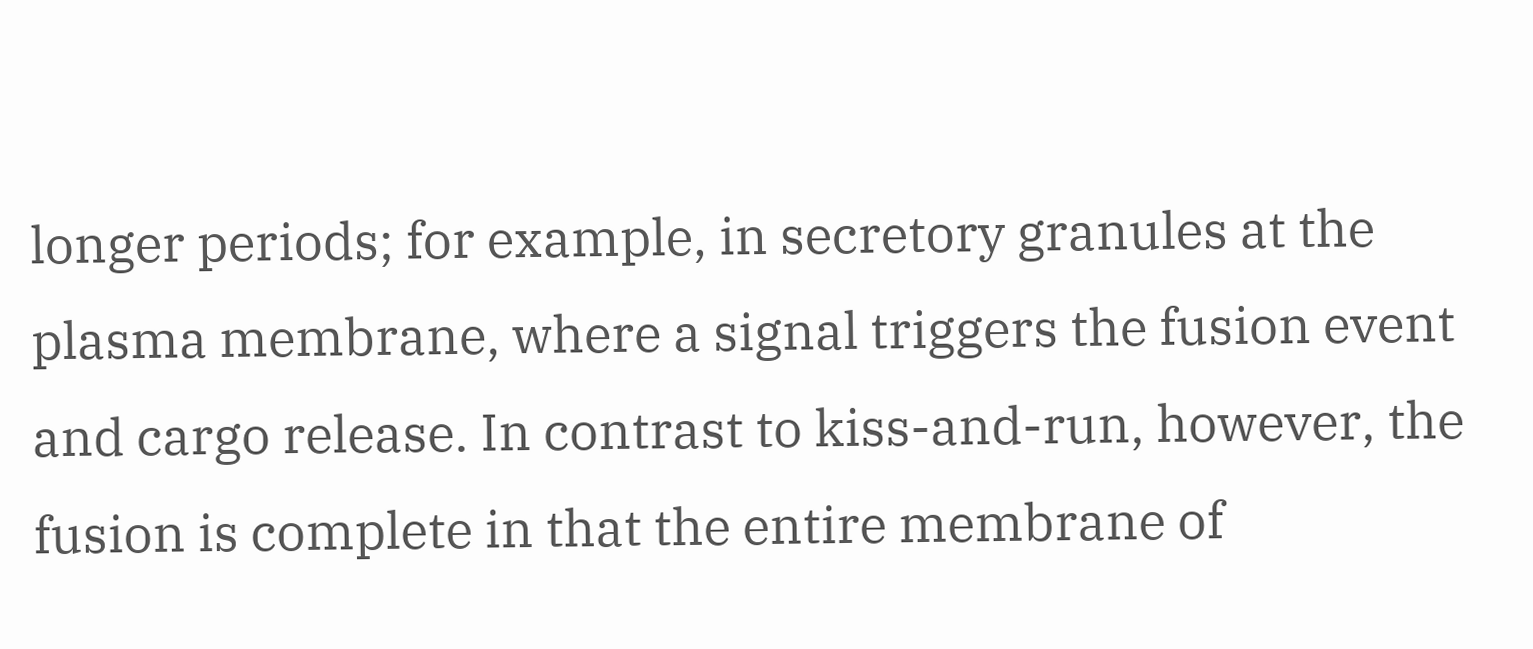longer periods; for example, in secretory granules at the plasma membrane, where a signal triggers the fusion event and cargo release. In contrast to kiss-and-run, however, the fusion is complete in that the entire membrane of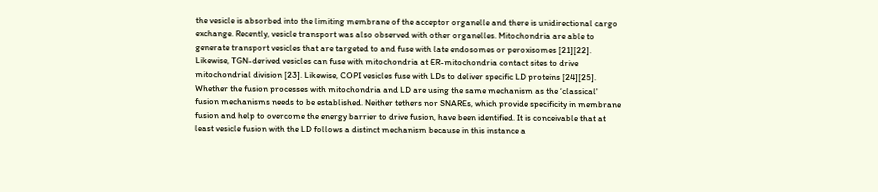the vesicle is absorbed into the limiting membrane of the acceptor organelle and there is unidirectional cargo exchange. Recently, vesicle transport was also observed with other organelles. Mitochondria are able to generate transport vesicles that are targeted to and fuse with late endosomes or peroxisomes [21][22]. Likewise, TGN-derived vesicles can fuse with mitochondria at ER-mitochondria contact sites to drive mitochondrial division [23]. Likewise, COPI vesicles fuse with LDs to deliver specific LD proteins [24][25]. Whether the fusion processes with mitochondria and LD are using the same mechanism as the ‘classical' fusion mechanisms needs to be established. Neither tethers nor SNAREs, which provide specificity in membrane fusion and help to overcome the energy barrier to drive fusion, have been identified. It is conceivable that at least vesicle fusion with the LD follows a distinct mechanism because in this instance a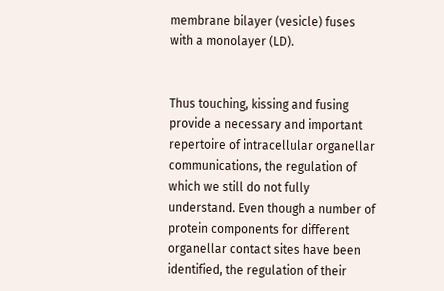membrane bilayer (vesicle) fuses with a monolayer (LD).


Thus touching, kissing and fusing provide a necessary and important repertoire of intracellular organellar communications, the regulation of which we still do not fully understand. Even though a number of protein components for different organellar contact sites have been identified, the regulation of their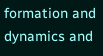formation and dynamics and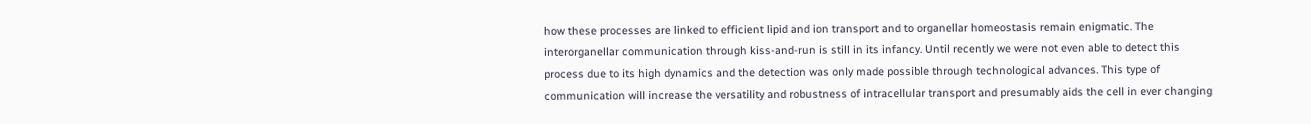how these processes are linked to efficient lipid and ion transport and to organellar homeostasis remain enigmatic. The interorganellar communication through kiss-and-run is still in its infancy. Until recently we were not even able to detect this process due to its high dynamics and the detection was only made possible through technological advances. This type of communication will increase the versatility and robustness of intracellular transport and presumably aids the cell in ever changing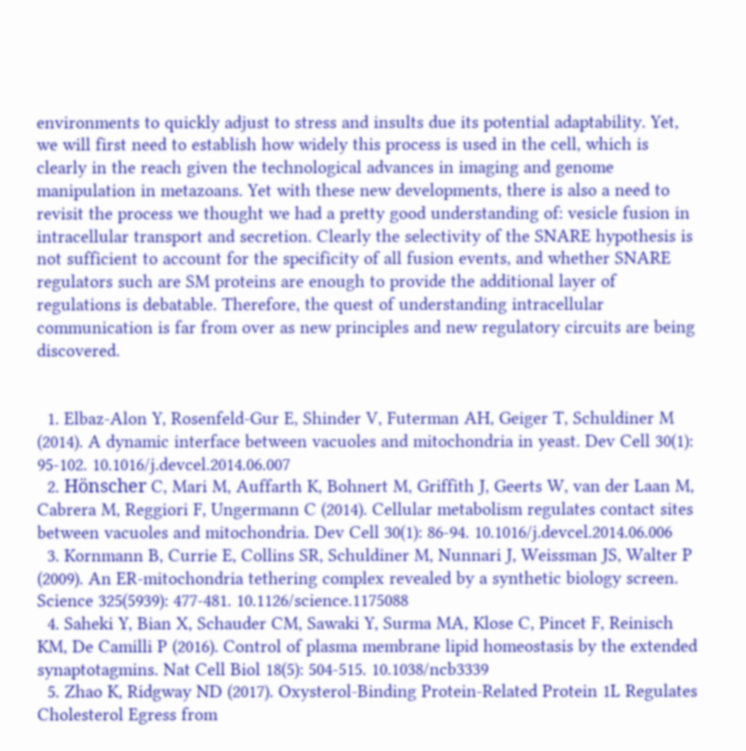environments to quickly adjust to stress and insults due its potential adaptability. Yet, we will first need to establish how widely this process is used in the cell, which is clearly in the reach given the technological advances in imaging and genome manipulation in metazoans. Yet with these new developments, there is also a need to revisit the process we thought we had a pretty good understanding of: vesicle fusion in intracellular transport and secretion. Clearly the selectivity of the SNARE hypothesis is not sufficient to account for the specificity of all fusion events, and whether SNARE regulators such are SM proteins are enough to provide the additional layer of regulations is debatable. Therefore, the quest of understanding intracellular communication is far from over as new principles and new regulatory circuits are being discovered.


  1. Elbaz-Alon Y, Rosenfeld-Gur E, Shinder V, Futerman AH, Geiger T, Schuldiner M (2014). A dynamic interface between vacuoles and mitochondria in yeast. Dev Cell 30(1): 95-102. 10.1016/j.devcel.2014.06.007
  2. Hönscher C, Mari M, Auffarth K, Bohnert M, Griffith J, Geerts W, van der Laan M, Cabrera M, Reggiori F, Ungermann C (2014). Cellular metabolism regulates contact sites between vacuoles and mitochondria. Dev Cell 30(1): 86-94. 10.1016/j.devcel.2014.06.006
  3. Kornmann B, Currie E, Collins SR, Schuldiner M, Nunnari J, Weissman JS, Walter P (2009). An ER-mitochondria tethering complex revealed by a synthetic biology screen. Science 325(5939): 477-481. 10.1126/science.1175088
  4. Saheki Y, Bian X, Schauder CM, Sawaki Y, Surma MA, Klose C, Pincet F, Reinisch KM, De Camilli P (2016). Control of plasma membrane lipid homeostasis by the extended synaptotagmins. Nat Cell Biol 18(5): 504-515. 10.1038/ncb3339
  5. Zhao K, Ridgway ND (2017). Oxysterol-Binding Protein-Related Protein 1L Regulates Cholesterol Egress from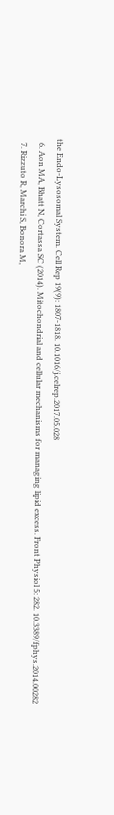the Endo-Lysosomal System. Cell Rep 19(9): 1807-1818. 10.1016/j.celrep.2017.05.028
  6. Aon MA, Bhatt N, Cortassa SC (2014). Mitochondrial and cellular mechanisms for managing lipid excess. Front Physiol 5: 282. 10.3389/fphys.2014.00282
  7. Rizzuto R, Marchi S, Bonora M,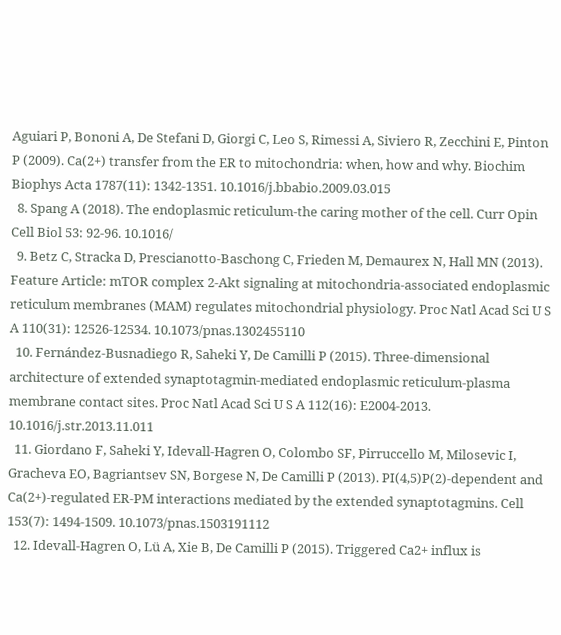Aguiari P, Bononi A, De Stefani D, Giorgi C, Leo S, Rimessi A, Siviero R, Zecchini E, Pinton P (2009). Ca(2+) transfer from the ER to mitochondria: when, how and why. Biochim Biophys Acta 1787(11): 1342-1351. 10.1016/j.bbabio.2009.03.015
  8. Spang A (2018). The endoplasmic reticulum-the caring mother of the cell. Curr Opin Cell Biol 53: 92-96. 10.1016/
  9. Betz C, Stracka D, Prescianotto-Baschong C, Frieden M, Demaurex N, Hall MN (2013). Feature Article: mTOR complex 2-Akt signaling at mitochondria-associated endoplasmic reticulum membranes (MAM) regulates mitochondrial physiology. Proc Natl Acad Sci U S A 110(31): 12526-12534. 10.1073/pnas.1302455110
  10. Fernández-Busnadiego R, Saheki Y, De Camilli P (2015). Three-dimensional architecture of extended synaptotagmin-mediated endoplasmic reticulum-plasma membrane contact sites. Proc Natl Acad Sci U S A 112(16): E2004-2013. 10.1016/j.str.2013.11.011
  11. Giordano F, Saheki Y, Idevall-Hagren O, Colombo SF, Pirruccello M, Milosevic I, Gracheva EO, Bagriantsev SN, Borgese N, De Camilli P (2013). PI(4,5)P(2)-dependent and Ca(2+)-regulated ER-PM interactions mediated by the extended synaptotagmins. Cell 153(7): 1494-1509. 10.1073/pnas.1503191112
  12. Idevall-Hagren O, Lü A, Xie B, De Camilli P (2015). Triggered Ca2+ influx is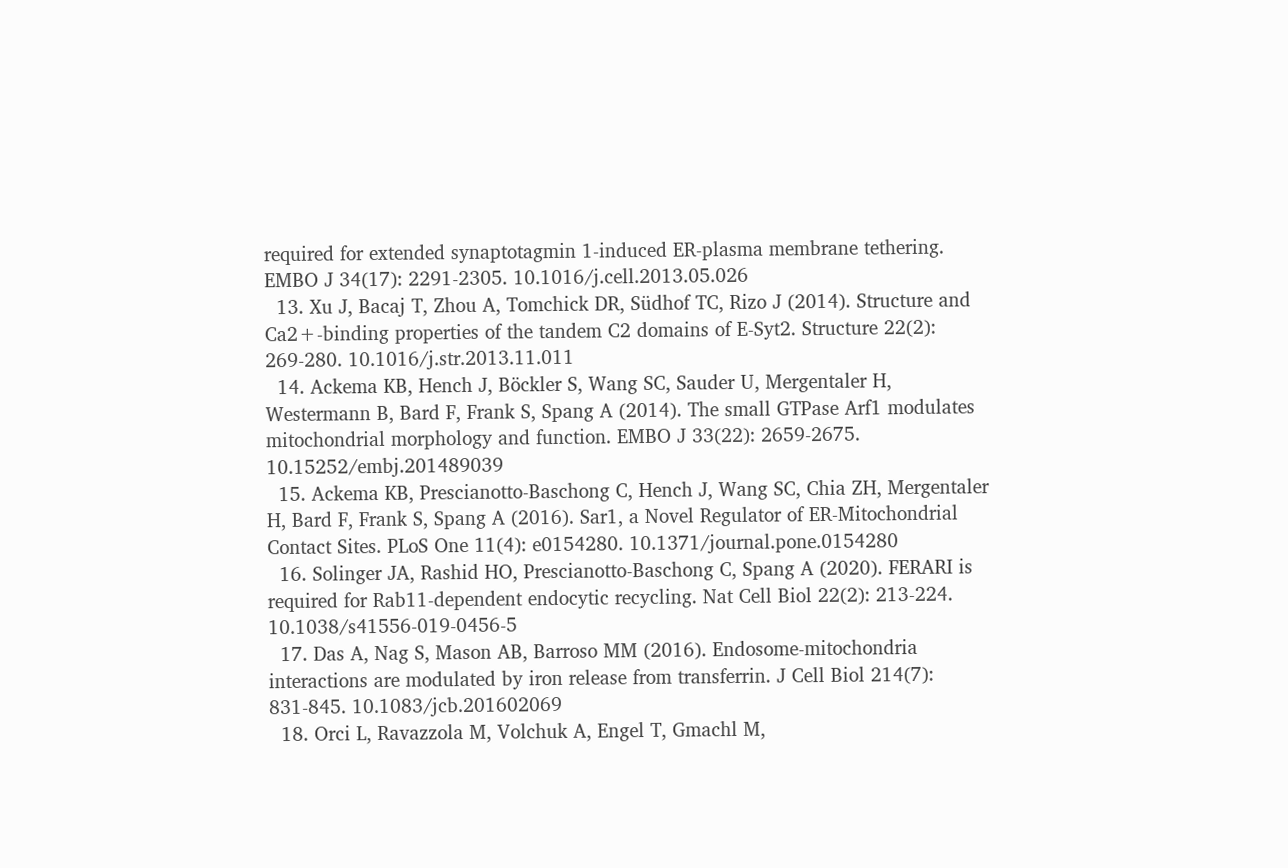required for extended synaptotagmin 1-induced ER-plasma membrane tethering. EMBO J 34(17): 2291-2305. 10.1016/j.cell.2013.05.026
  13. Xu J, Bacaj T, Zhou A, Tomchick DR, Südhof TC, Rizo J (2014). Structure and Ca2+-binding properties of the tandem C2 domains of E-Syt2. Structure 22(2): 269-280. 10.1016/j.str.2013.11.011
  14. Ackema KB, Hench J, Böckler S, Wang SC, Sauder U, Mergentaler H, Westermann B, Bard F, Frank S, Spang A (2014). The small GTPase Arf1 modulates mitochondrial morphology and function. EMBO J 33(22): 2659-2675. 10.15252/embj.201489039
  15. Ackema KB, Prescianotto-Baschong C, Hench J, Wang SC, Chia ZH, Mergentaler H, Bard F, Frank S, Spang A (2016). Sar1, a Novel Regulator of ER-Mitochondrial Contact Sites. PLoS One 11(4): e0154280. 10.1371/journal.pone.0154280
  16. Solinger JA, Rashid HO, Prescianotto-Baschong C, Spang A (2020). FERARI is required for Rab11-dependent endocytic recycling. Nat Cell Biol 22(2): 213-224. 10.1038/s41556-019-0456-5
  17. Das A, Nag S, Mason AB, Barroso MM (2016). Endosome-mitochondria interactions are modulated by iron release from transferrin. J Cell Biol 214(7): 831-845. 10.1083/jcb.201602069
  18. Orci L, Ravazzola M, Volchuk A, Engel T, Gmachl M,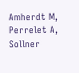Amherdt M, Perrelet A, Sollner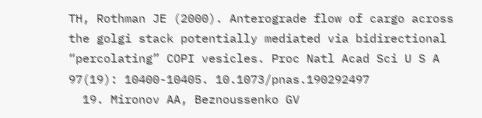TH, Rothman JE (2000). Anterograde flow of cargo across the golgi stack potentially mediated via bidirectional “percolating” COPI vesicles. Proc Natl Acad Sci U S A 97(19): 10400-10405. 10.1073/pnas.190292497
  19. Mironov AA, Beznoussenko GV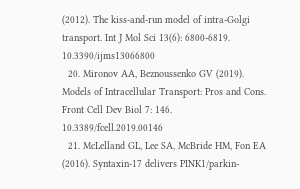(2012). The kiss-and-run model of intra-Golgi transport. Int J Mol Sci 13(6): 6800-6819. 10.3390/ijms13066800
  20. Mironov AA, Beznoussenko GV (2019). Models of Intracellular Transport: Pros and Cons. Front Cell Dev Biol 7: 146. 10.3389/fcell.2019.00146
  21. McLelland GL, Lee SA, McBride HM, Fon EA (2016). Syntaxin-17 delivers PINK1/parkin-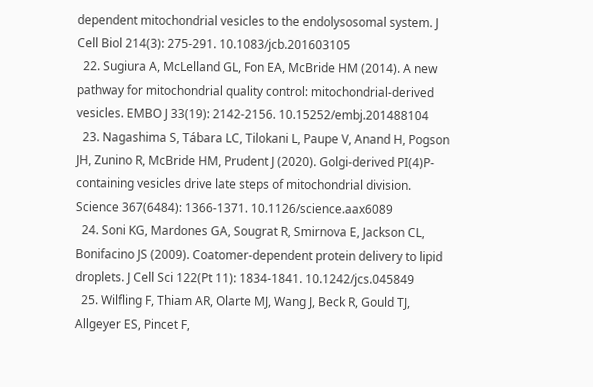dependent mitochondrial vesicles to the endolysosomal system. J Cell Biol 214(3): 275-291. 10.1083/jcb.201603105
  22. Sugiura A, McLelland GL, Fon EA, McBride HM (2014). A new pathway for mitochondrial quality control: mitochondrial-derived vesicles. EMBO J 33(19): 2142-2156. 10.15252/embj.201488104
  23. Nagashima S, Tábara LC, Tilokani L, Paupe V, Anand H, Pogson JH, Zunino R, McBride HM, Prudent J (2020). Golgi-derived PI(4)P-containing vesicles drive late steps of mitochondrial division. Science 367(6484): 1366-1371. 10.1126/science.aax6089
  24. Soni KG, Mardones GA, Sougrat R, Smirnova E, Jackson CL, Bonifacino JS (2009). Coatomer-dependent protein delivery to lipid droplets. J Cell Sci 122(Pt 11): 1834-1841. 10.1242/jcs.045849
  25. Wilfling F, Thiam AR, Olarte MJ, Wang J, Beck R, Gould TJ, Allgeyer ES, Pincet F,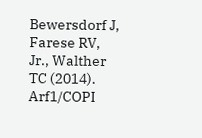Bewersdorf J, Farese RV, Jr., Walther TC (2014). Arf1/COPI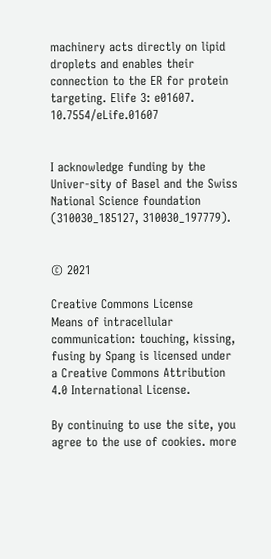machinery acts directly on lipid droplets and enables their connection to the ER for protein targeting. Elife 3: e01607. 10.7554/eLife.01607


I acknowledge funding by the Univer-sity of Basel and the Swiss National Science foundation (310030_185127, 310030_197779).


© 2021

Creative Commons License
Means of intracellular communication: touching, kissing, fusing by Spang is licensed under a Creative Commons Attribution 4.0 International License.

By continuing to use the site, you agree to the use of cookies. more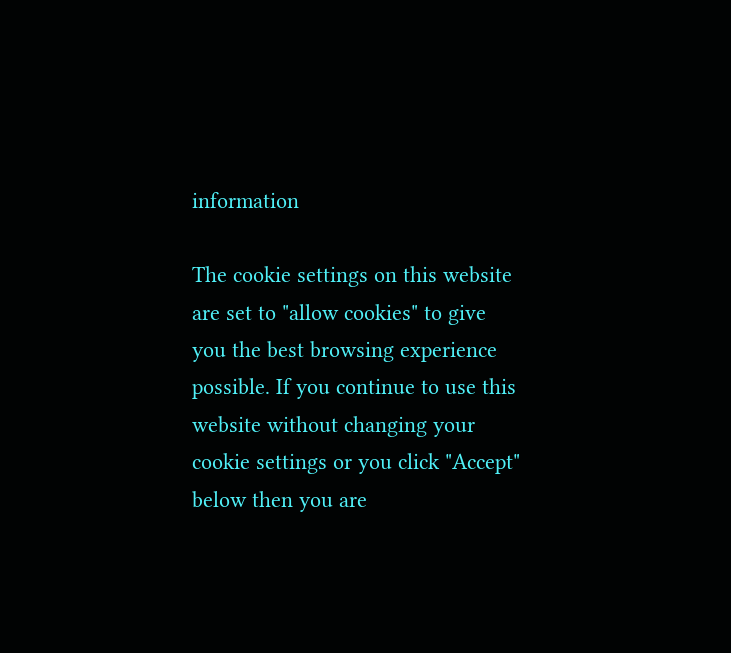information

The cookie settings on this website are set to "allow cookies" to give you the best browsing experience possible. If you continue to use this website without changing your cookie settings or you click "Accept" below then you are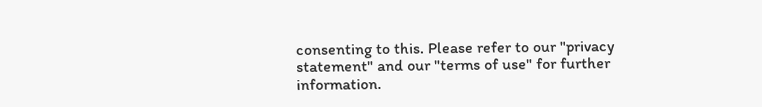consenting to this. Please refer to our "privacy statement" and our "terms of use" for further information.